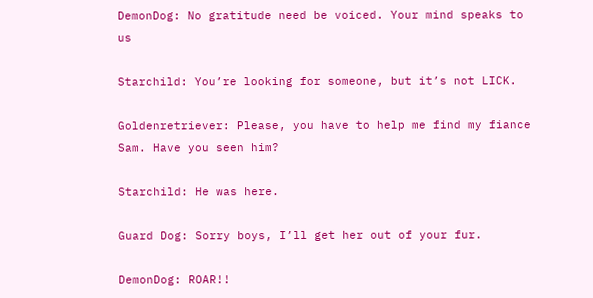DemonDog: No gratitude need be voiced. Your mind speaks to us

Starchild: You’re looking for someone, but it’s not LICK.

Goldenretriever: Please, you have to help me find my fiance Sam. Have you seen him?

Starchild: He was here.

Guard Dog: Sorry boys, I’ll get her out of your fur.

DemonDog: ROAR!!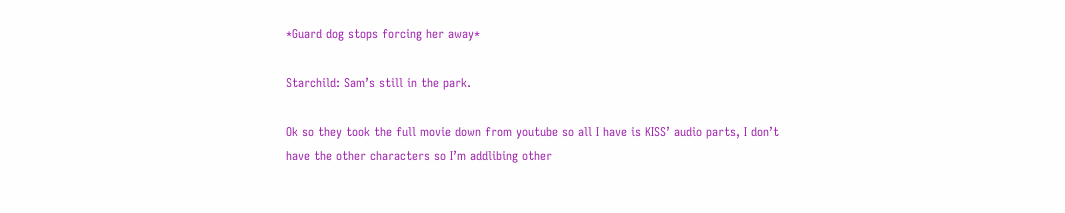*Guard dog stops forcing her away*

Starchild: Sam’s still in the park.

Ok so they took the full movie down from youtube so all I have is KISS’ audio parts, I don’t have the other characters so I’m addlibing other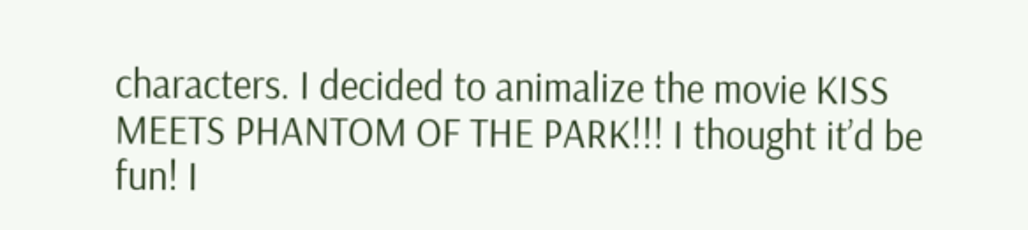characters. I decided to animalize the movie KISS MEETS PHANTOM OF THE PARK!!! I thought it’d be fun! I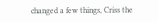changed a few things, Criss the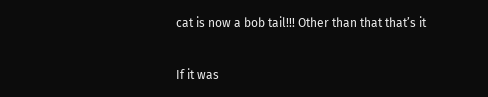cat is now a bob tail!!! Other than that that’s it


If it was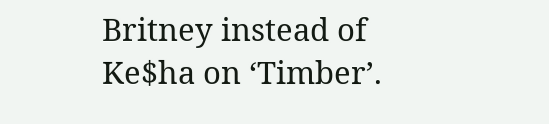Britney instead of Ke$ha on ‘Timber’.